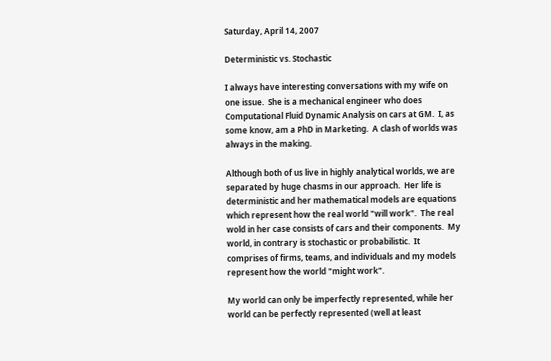Saturday, April 14, 2007

Deterministic vs. Stochastic

I always have interesting conversations with my wife on one issue.  She is a mechanical engineer who does Computational Fluid Dynamic Analysis on cars at GM.  I, as some know, am a PhD in Marketing.  A clash of worlds was always in the making.

Although both of us live in highly analytical worlds, we are separated by huge chasms in our approach.  Her life is deterministic and her mathematical models are equations which represent how the real world "will work".  The real wold in her case consists of cars and their components.  My world, in contrary is stochastic or probabilistic.  It comprises of firms, teams, and individuals and my models represent how the world "might work".

My world can only be imperfectly represented, while her world can be perfectly represented (well at least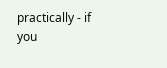practically - if you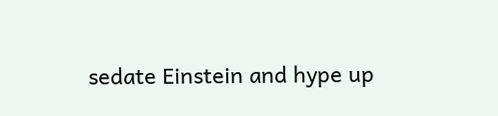sedate Einstein and hype up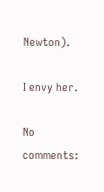Newton).

I envy her.

No comments: